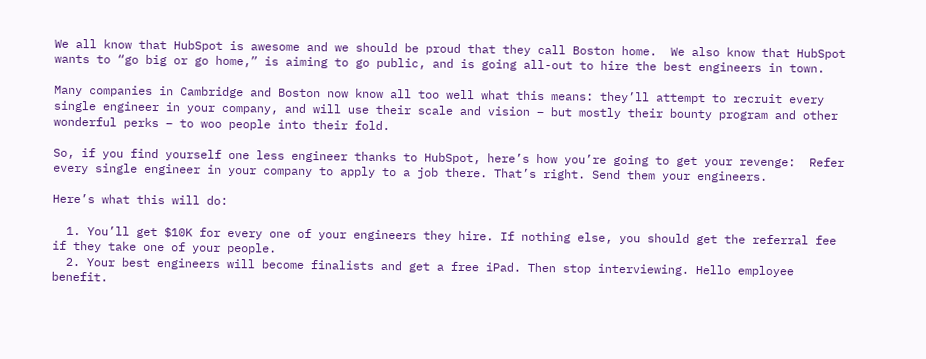We all know that HubSpot is awesome and we should be proud that they call Boston home.  We also know that HubSpot wants to “go big or go home,” is aiming to go public, and is going all-out to hire the best engineers in town.

Many companies in Cambridge and Boston now know all too well what this means: they’ll attempt to recruit every single engineer in your company, and will use their scale and vision – but mostly their bounty program and other wonderful perks – to woo people into their fold.

So, if you find yourself one less engineer thanks to HubSpot, here’s how you’re going to get your revenge:  Refer every single engineer in your company to apply to a job there. That’s right. Send them your engineers.

Here’s what this will do:

  1. You’ll get $10K for every one of your engineers they hire. If nothing else, you should get the referral fee if they take one of your people.
  2. Your best engineers will become finalists and get a free iPad. Then stop interviewing. Hello employee benefit.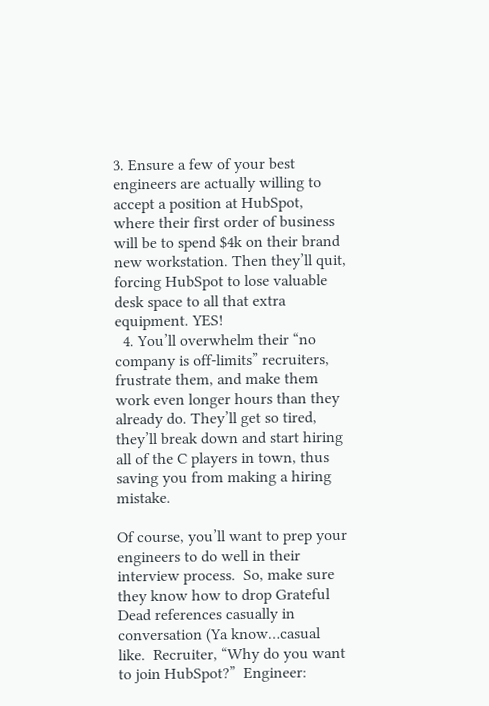3. Ensure a few of your best engineers are actually willing to accept a position at HubSpot, where their first order of business will be to spend $4k on their brand new workstation. Then they’ll quit, forcing HubSpot to lose valuable desk space to all that extra equipment. YES!
  4. You’ll overwhelm their “no company is off-limits” recruiters, frustrate them, and make them work even longer hours than they already do. They’ll get so tired, they’ll break down and start hiring all of the C players in town, thus saving you from making a hiring mistake.

Of course, you’ll want to prep your engineers to do well in their interview process.  So, make sure they know how to drop Grateful Dead references casually in conversation (Ya know…casual like.  Recruiter, “Why do you want to join HubSpot?”  Engineer: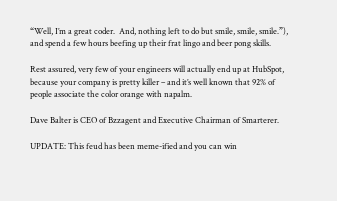“Well, I’m a great coder.  And, nothing left to do but smile, smile, smile.”), and spend a few hours beefing up their frat lingo and beer pong skills.

Rest assured, very few of your engineers will actually end up at HubSpot, because your company is pretty killer – and it’s well known that 92% of people associate the color orange with napalm.

Dave Balter is CEO of Bzzagent and Executive Chairman of Smarterer.

UPDATE: This feud has been meme-ified and you can win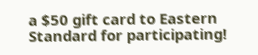a $50 gift card to Eastern Standard for participating!